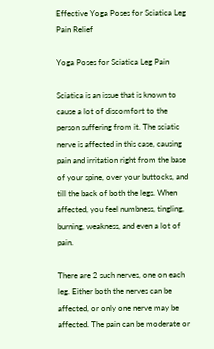Effective Yoga Poses for Sciatica Leg Pain Relief

Yoga Poses for Sciatica Leg Pain

Sciatica is an issue that is known to cause a lot of discomfort to the person suffering from it. The sciatic nerve is affected in this case, causing pain and irritation right from the base of your spine, over your buttocks, and till the back of both the legs. When affected, you feel numbness, tingling, burning, weakness, and even a lot of pain.

There are 2 such nerves, one on each leg. Either both the nerves can be affected, or only one nerve may be affected. The pain can be moderate or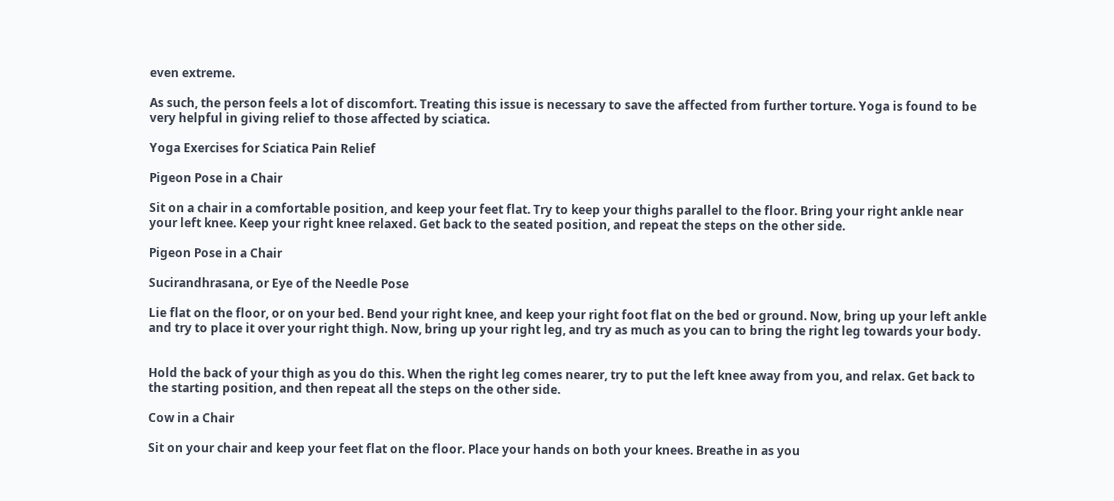even extreme.

As such, the person feels a lot of discomfort. Treating this issue is necessary to save the affected from further torture. Yoga is found to be very helpful in giving relief to those affected by sciatica.

Yoga Exercises for Sciatica Pain Relief

Pigeon Pose in a Chair

Sit on a chair in a comfortable position, and keep your feet flat. Try to keep your thighs parallel to the floor. Bring your right ankle near your left knee. Keep your right knee relaxed. Get back to the seated position, and repeat the steps on the other side.

Pigeon Pose in a Chair

Sucirandhrasana, or Eye of the Needle Pose

Lie flat on the floor, or on your bed. Bend your right knee, and keep your right foot flat on the bed or ground. Now, bring up your left ankle and try to place it over your right thigh. Now, bring up your right leg, and try as much as you can to bring the right leg towards your body.


Hold the back of your thigh as you do this. When the right leg comes nearer, try to put the left knee away from you, and relax. Get back to the starting position, and then repeat all the steps on the other side.

Cow in a Chair

Sit on your chair and keep your feet flat on the floor. Place your hands on both your knees. Breathe in as you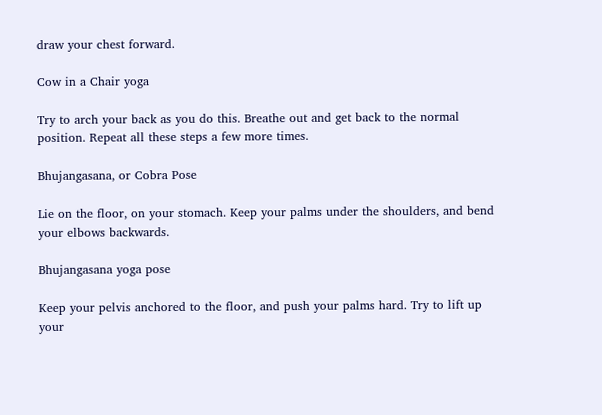draw your chest forward.

Cow in a Chair yoga

Try to arch your back as you do this. Breathe out and get back to the normal position. Repeat all these steps a few more times.

Bhujangasana, or Cobra Pose

Lie on the floor, on your stomach. Keep your palms under the shoulders, and bend your elbows backwards.

Bhujangasana yoga pose

Keep your pelvis anchored to the floor, and push your palms hard. Try to lift up your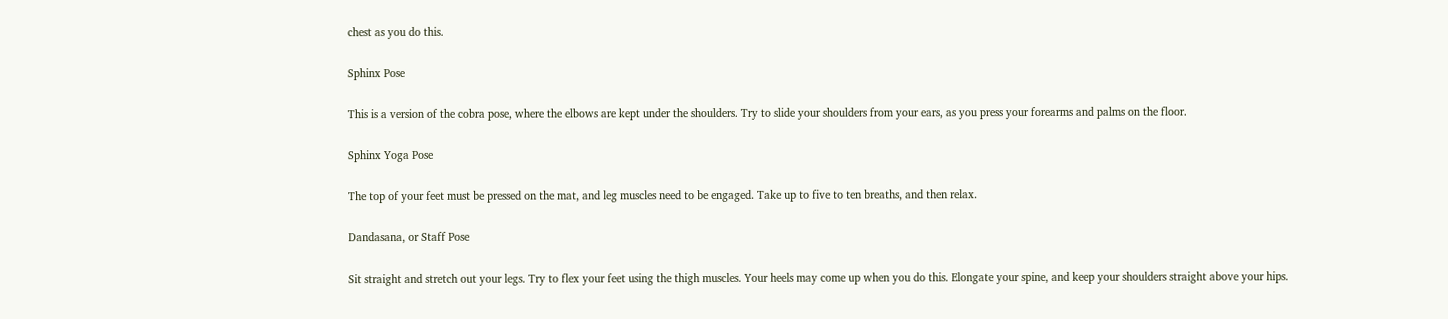chest as you do this.

Sphinx Pose

This is a version of the cobra pose, where the elbows are kept under the shoulders. Try to slide your shoulders from your ears, as you press your forearms and palms on the floor.

Sphinx Yoga Pose

The top of your feet must be pressed on the mat, and leg muscles need to be engaged. Take up to five to ten breaths, and then relax.

Dandasana, or Staff Pose

Sit straight and stretch out your legs. Try to flex your feet using the thigh muscles. Your heels may come up when you do this. Elongate your spine, and keep your shoulders straight above your hips.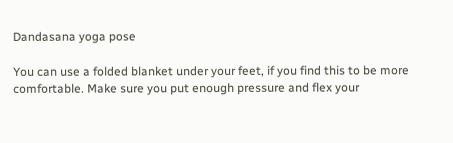Dandasana yoga pose

You can use a folded blanket under your feet, if you find this to be more comfortable. Make sure you put enough pressure and flex your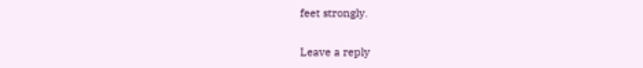feet strongly.

Leave a reply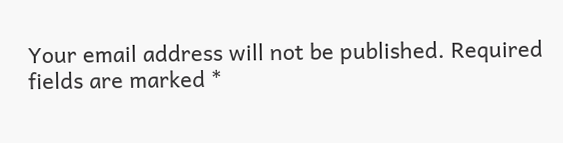Your email address will not be published. Required fields are marked *